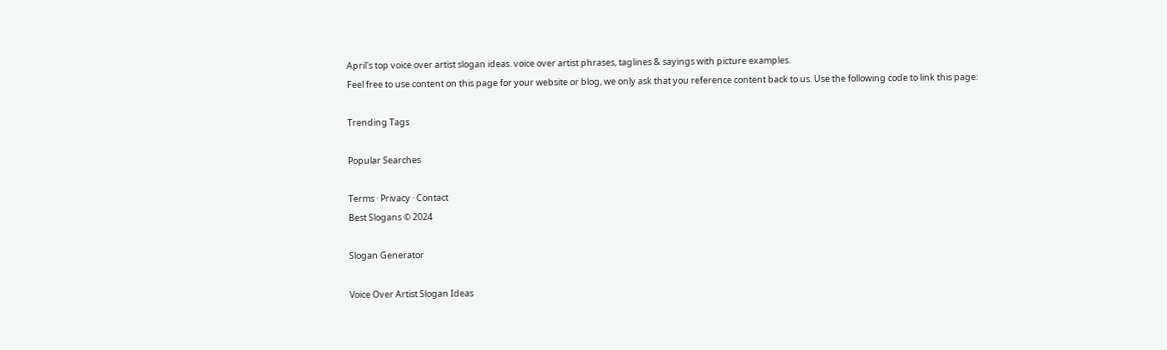April's top voice over artist slogan ideas. voice over artist phrases, taglines & sayings with picture examples.
Feel free to use content on this page for your website or blog, we only ask that you reference content back to us. Use the following code to link this page:

Trending Tags

Popular Searches

Terms · Privacy · Contact
Best Slogans © 2024

Slogan Generator

Voice Over Artist Slogan Ideas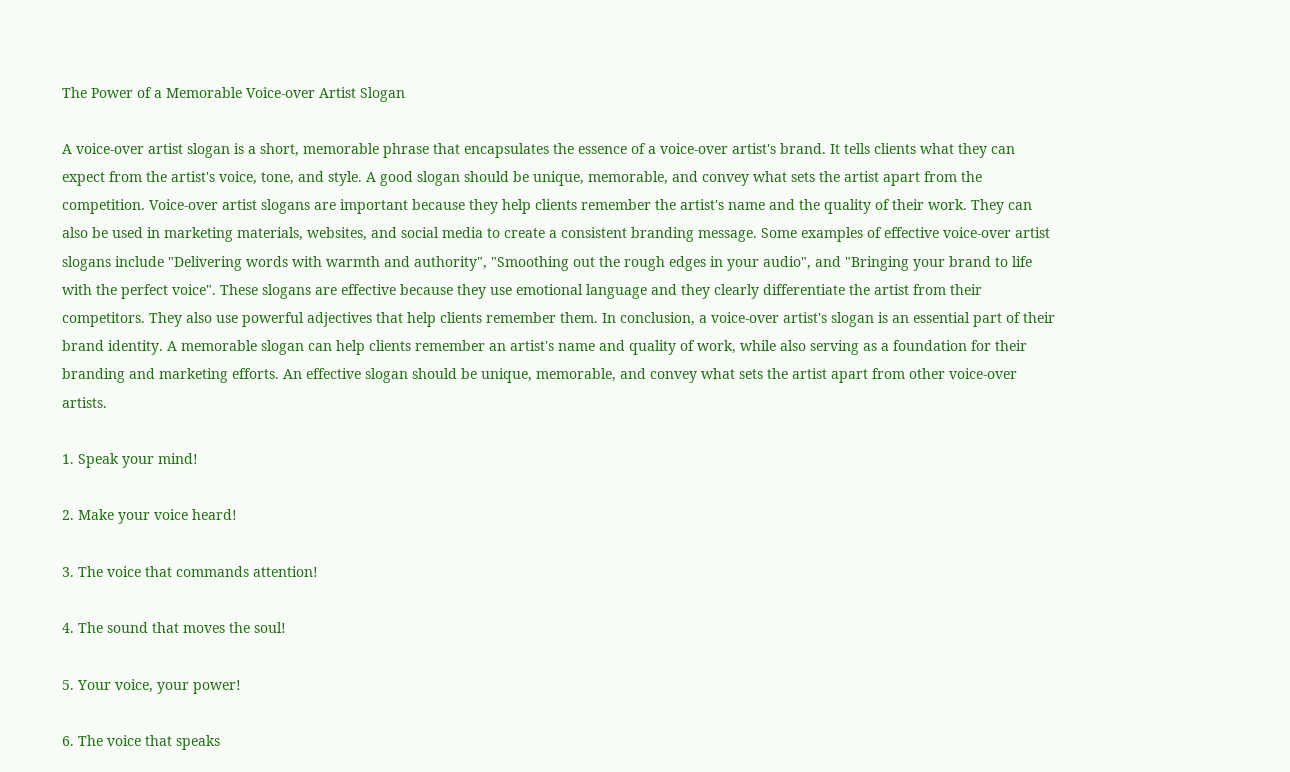The Power of a Memorable Voice-over Artist Slogan

A voice-over artist slogan is a short, memorable phrase that encapsulates the essence of a voice-over artist's brand. It tells clients what they can expect from the artist's voice, tone, and style. A good slogan should be unique, memorable, and convey what sets the artist apart from the competition. Voice-over artist slogans are important because they help clients remember the artist's name and the quality of their work. They can also be used in marketing materials, websites, and social media to create a consistent branding message. Some examples of effective voice-over artist slogans include "Delivering words with warmth and authority", "Smoothing out the rough edges in your audio", and "Bringing your brand to life with the perfect voice". These slogans are effective because they use emotional language and they clearly differentiate the artist from their competitors. They also use powerful adjectives that help clients remember them. In conclusion, a voice-over artist's slogan is an essential part of their brand identity. A memorable slogan can help clients remember an artist's name and quality of work, while also serving as a foundation for their branding and marketing efforts. An effective slogan should be unique, memorable, and convey what sets the artist apart from other voice-over artists.

1. Speak your mind!

2. Make your voice heard!

3. The voice that commands attention!

4. The sound that moves the soul!

5. Your voice, your power!

6. The voice that speaks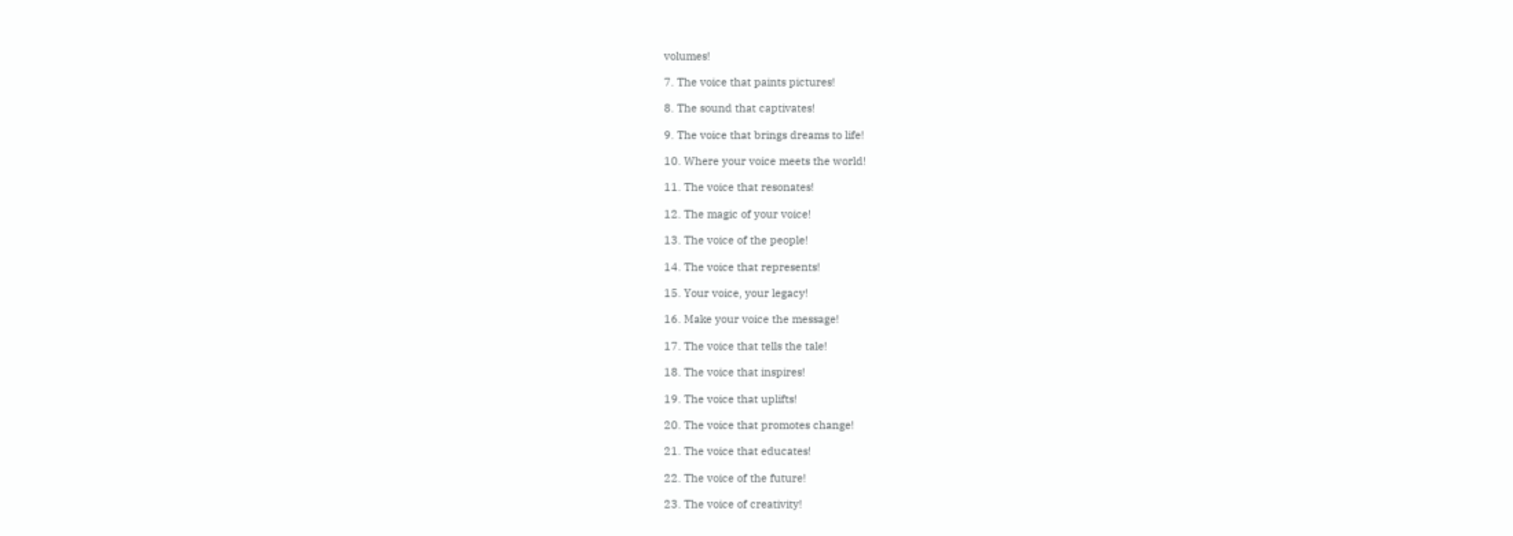volumes!

7. The voice that paints pictures!

8. The sound that captivates!

9. The voice that brings dreams to life!

10. Where your voice meets the world!

11. The voice that resonates!

12. The magic of your voice!

13. The voice of the people!

14. The voice that represents!

15. Your voice, your legacy!

16. Make your voice the message!

17. The voice that tells the tale!

18. The voice that inspires!

19. The voice that uplifts!

20. The voice that promotes change!

21. The voice that educates!

22. The voice of the future!

23. The voice of creativity!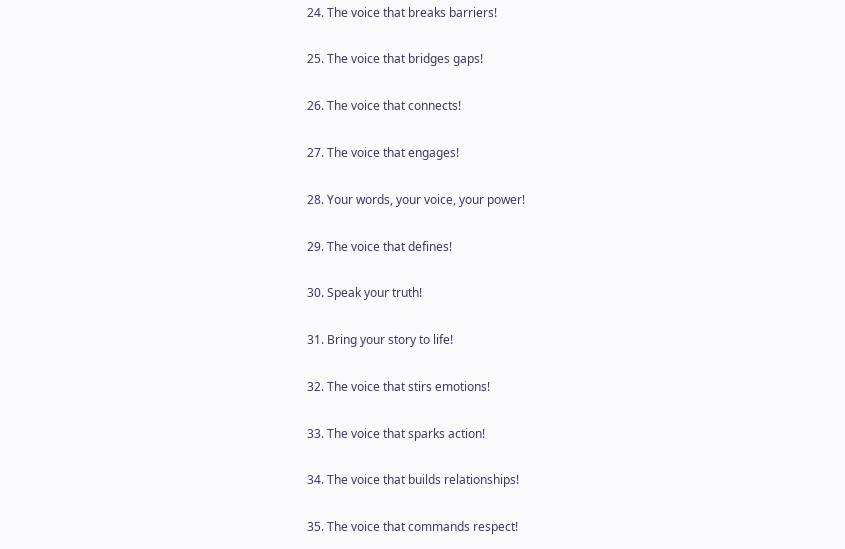24. The voice that breaks barriers!

25. The voice that bridges gaps!

26. The voice that connects!

27. The voice that engages!

28. Your words, your voice, your power!

29. The voice that defines!

30. Speak your truth!

31. Bring your story to life!

32. The voice that stirs emotions!

33. The voice that sparks action!

34. The voice that builds relationships!

35. The voice that commands respect!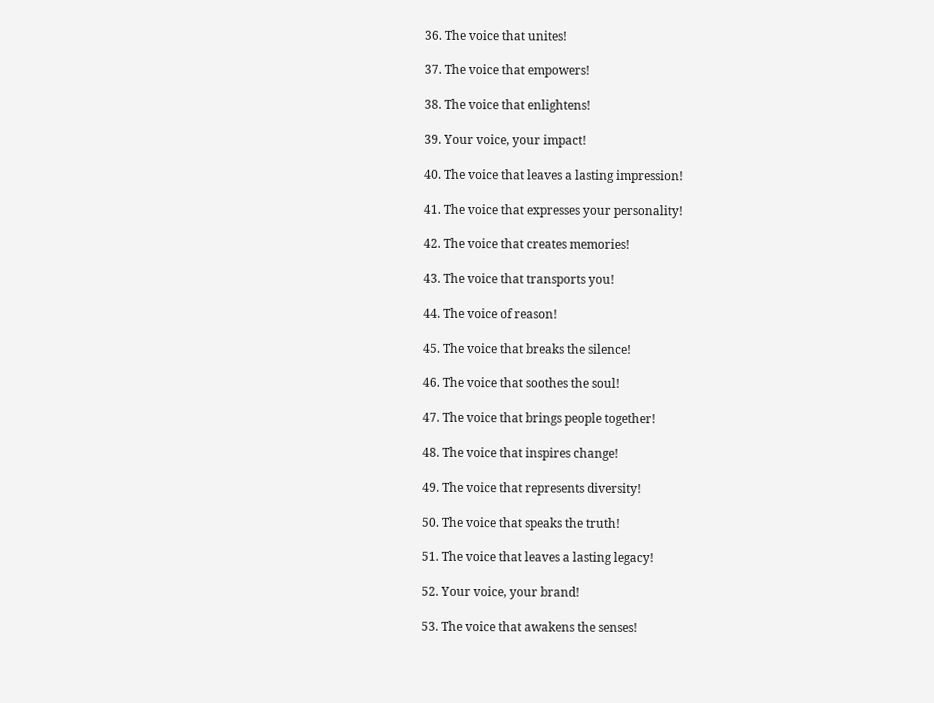36. The voice that unites!

37. The voice that empowers!

38. The voice that enlightens!

39. Your voice, your impact!

40. The voice that leaves a lasting impression!

41. The voice that expresses your personality!

42. The voice that creates memories!

43. The voice that transports you!

44. The voice of reason!

45. The voice that breaks the silence!

46. The voice that soothes the soul!

47. The voice that brings people together!

48. The voice that inspires change!

49. The voice that represents diversity!

50. The voice that speaks the truth!

51. The voice that leaves a lasting legacy!

52. Your voice, your brand!

53. The voice that awakens the senses!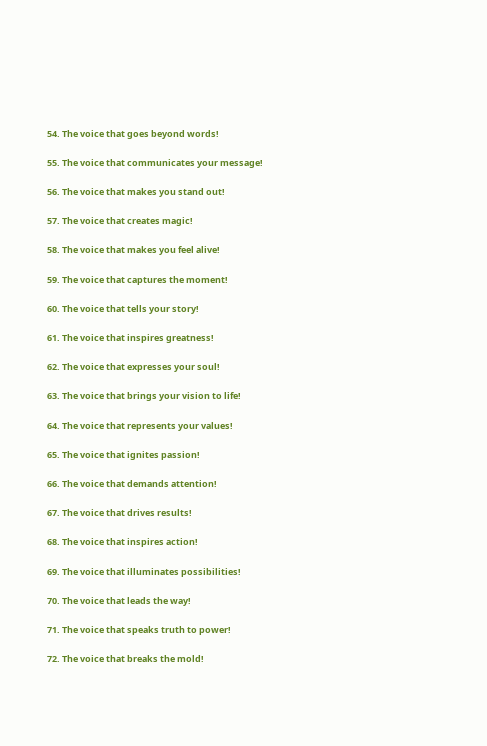54. The voice that goes beyond words!

55. The voice that communicates your message!

56. The voice that makes you stand out!

57. The voice that creates magic!

58. The voice that makes you feel alive!

59. The voice that captures the moment!

60. The voice that tells your story!

61. The voice that inspires greatness!

62. The voice that expresses your soul!

63. The voice that brings your vision to life!

64. The voice that represents your values!

65. The voice that ignites passion!

66. The voice that demands attention!

67. The voice that drives results!

68. The voice that inspires action!

69. The voice that illuminates possibilities!

70. The voice that leads the way!

71. The voice that speaks truth to power!

72. The voice that breaks the mold!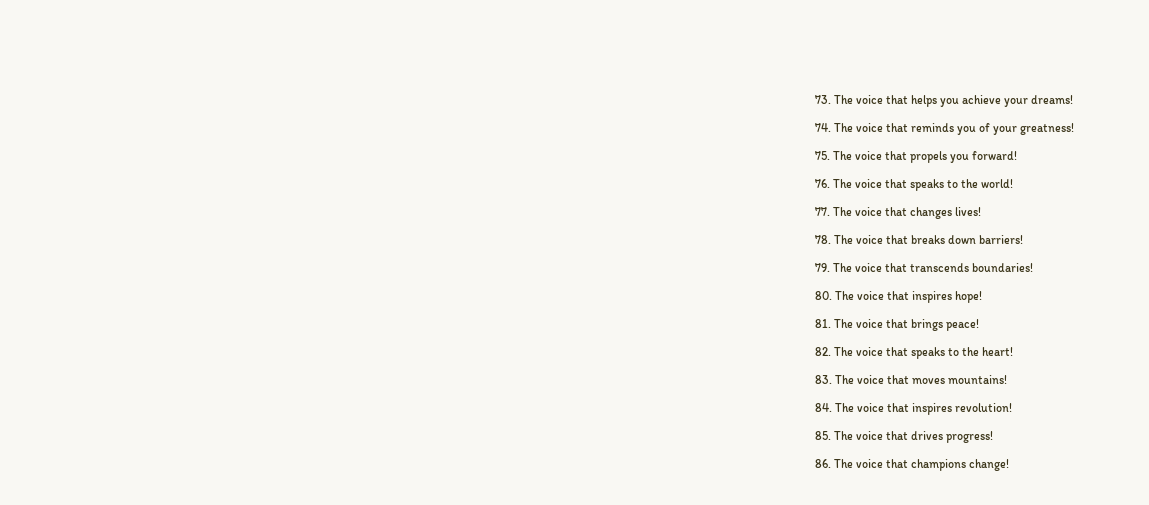73. The voice that helps you achieve your dreams!

74. The voice that reminds you of your greatness!

75. The voice that propels you forward!

76. The voice that speaks to the world!

77. The voice that changes lives!

78. The voice that breaks down barriers!

79. The voice that transcends boundaries!

80. The voice that inspires hope!

81. The voice that brings peace!

82. The voice that speaks to the heart!

83. The voice that moves mountains!

84. The voice that inspires revolution!

85. The voice that drives progress!

86. The voice that champions change!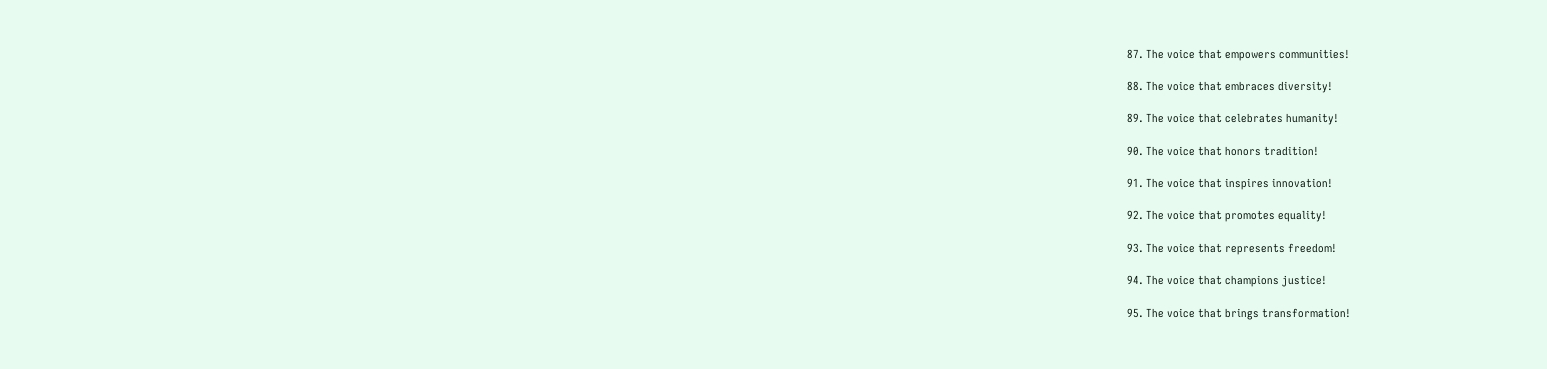87. The voice that empowers communities!

88. The voice that embraces diversity!

89. The voice that celebrates humanity!

90. The voice that honors tradition!

91. The voice that inspires innovation!

92. The voice that promotes equality!

93. The voice that represents freedom!

94. The voice that champions justice!

95. The voice that brings transformation!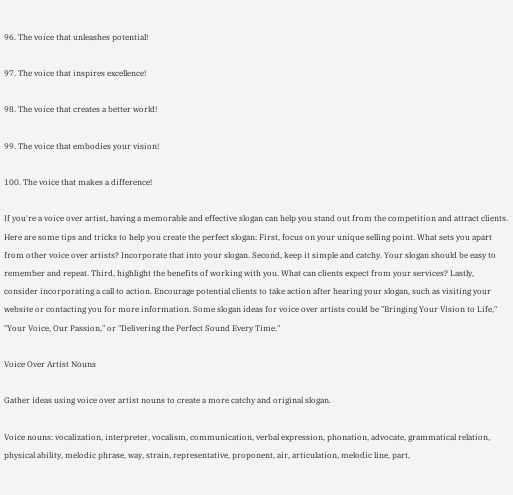96. The voice that unleashes potential!

97. The voice that inspires excellence!

98. The voice that creates a better world!

99. The voice that embodies your vision!

100. The voice that makes a difference!

If you're a voice over artist, having a memorable and effective slogan can help you stand out from the competition and attract clients. Here are some tips and tricks to help you create the perfect slogan: First, focus on your unique selling point. What sets you apart from other voice over artists? Incorporate that into your slogan. Second, keep it simple and catchy. Your slogan should be easy to remember and repeat. Third, highlight the benefits of working with you. What can clients expect from your services? Lastly, consider incorporating a call to action. Encourage potential clients to take action after hearing your slogan, such as visiting your website or contacting you for more information. Some slogan ideas for voice over artists could be "Bringing Your Vision to Life," "Your Voice, Our Passion," or "Delivering the Perfect Sound Every Time."

Voice Over Artist Nouns

Gather ideas using voice over artist nouns to create a more catchy and original slogan.

Voice nouns: vocalization, interpreter, vocalism, communication, verbal expression, phonation, advocate, grammatical relation, physical ability, melodic phrase, way, strain, representative, proponent, air, articulation, melodic line, part,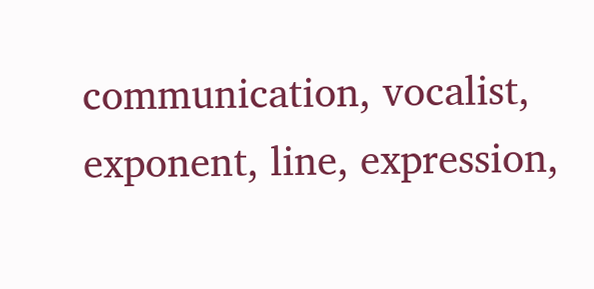communication, vocalist, exponent, line, expression,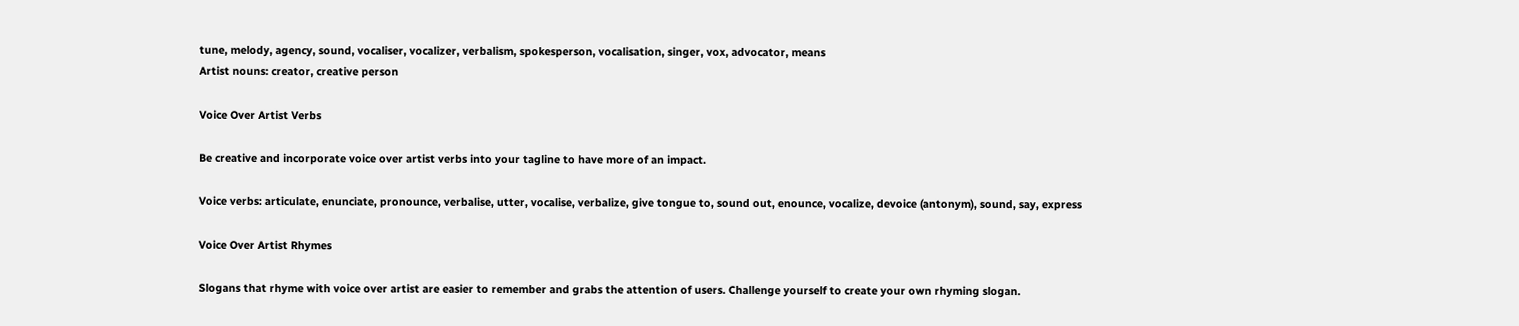tune, melody, agency, sound, vocaliser, vocalizer, verbalism, spokesperson, vocalisation, singer, vox, advocator, means
Artist nouns: creator, creative person

Voice Over Artist Verbs

Be creative and incorporate voice over artist verbs into your tagline to have more of an impact.

Voice verbs: articulate, enunciate, pronounce, verbalise, utter, vocalise, verbalize, give tongue to, sound out, enounce, vocalize, devoice (antonym), sound, say, express

Voice Over Artist Rhymes

Slogans that rhyme with voice over artist are easier to remember and grabs the attention of users. Challenge yourself to create your own rhyming slogan.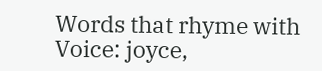Words that rhyme with Voice: joyce,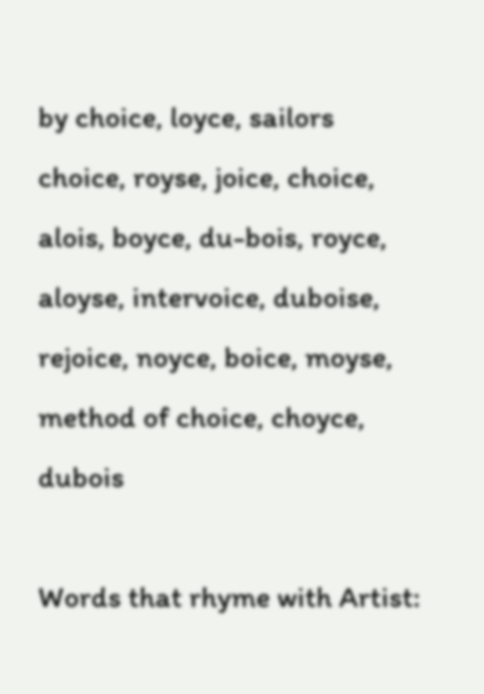by choice, loyce, sailors choice, royse, joice, choice, alois, boyce, du-bois, royce, aloyse, intervoice, duboise, rejoice, noyce, boice, moyse, method of choice, choyce, dubois

Words that rhyme with Artist: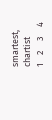smartest, chartist
1    2     3     4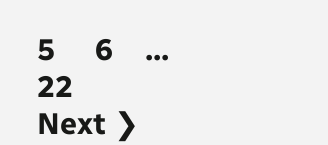5     6    ...  22      Next ❯